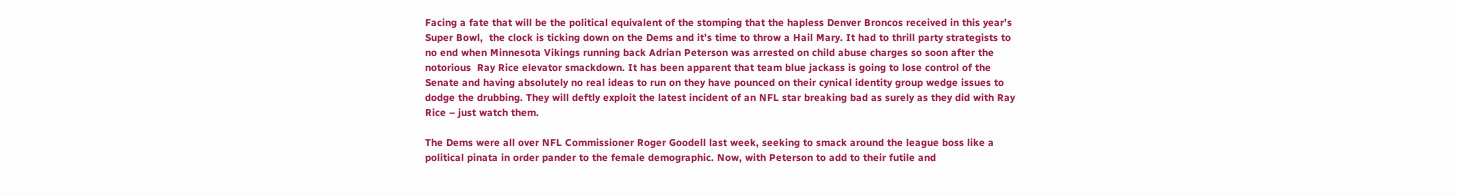Facing a fate that will be the political equivalent of the stomping that the hapless Denver Broncos received in this year’s Super Bowl,  the clock is ticking down on the Dems and it’s time to throw a Hail Mary. It had to thrill party strategists to no end when Minnesota Vikings running back Adrian Peterson was arrested on child abuse charges so soon after the notorious  Ray Rice elevator smackdown. It has been apparent that team blue jackass is going to lose control of the Senate and having absolutely no real ideas to run on they have pounced on their cynical identity group wedge issues to dodge the drubbing. They will deftly exploit the latest incident of an NFL star breaking bad as surely as they did with Ray Rice – just watch them.

The Dems were all over NFL Commissioner Roger Goodell last week, seeking to smack around the league boss like a political pinata in order pander to the female demographic. Now, with Peterson to add to their futile and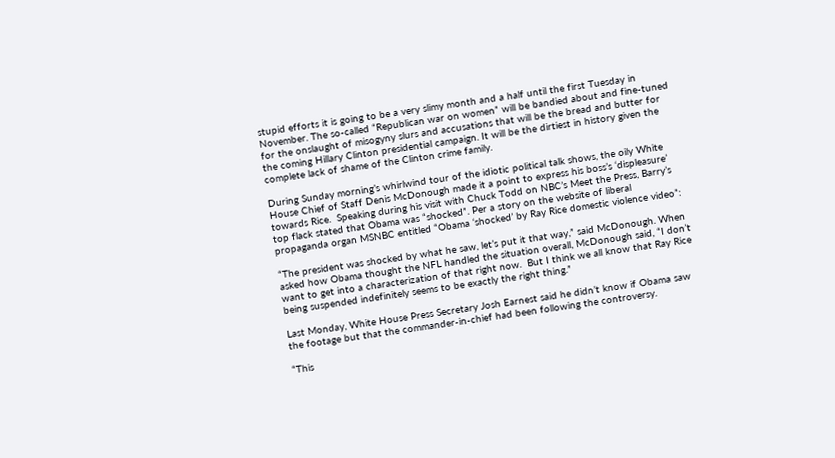stupid efforts it is going to be a very slimy month and a half until the first Tuesday in November. The so-called “Republican war on women” will be bandied about and fine-tuned for the onslaught of misogyny slurs and accusations that will be the bread and butter for the coming Hillary Clinton presidential campaign. It will be the dirtiest in history given the complete lack of shame of the Clinton crime family.

During Sunday morning’s whirlwind tour of the idiotic political talk shows, the oily White House Chief of Staff Denis McDonough made it a point to express his boss’s ‘displeasure’ towards Rice.  Speaking during his visit with Chuck Todd on NBC’s Meet the Press, Barry’s top flack stated that Obama was “shocked”. Per a story on the website of liberal propaganda organ MSNBC entitled “Obama ‘shocked’ by Ray Rice domestic violence video”:

“The president was shocked by what he saw, let’s put it that way,” said McDonough. When asked how Obama thought the NFL handled the situation overall, McDonough said, “I don’t want to get into a characterization of that right now.  But I think we all know that Ray Rice being suspended indefinitely seems to be exactly the right thing.”

Last Monday, White House Press Secretary Josh Earnest said he didn’t know if Obama saw the footage but that the commander-in-chief had been following the controversy.

“This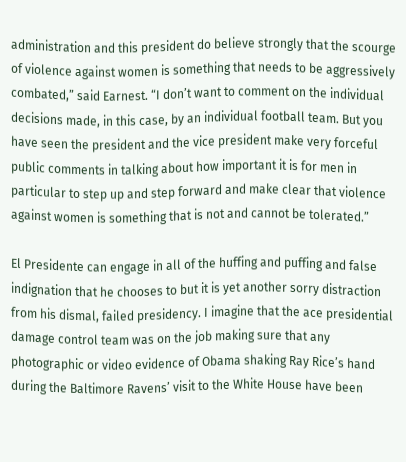administration and this president do believe strongly that the scourge of violence against women is something that needs to be aggressively combated,” said Earnest. “I don’t want to comment on the individual decisions made, in this case, by an individual football team. But you have seen the president and the vice president make very forceful public comments in talking about how important it is for men in particular to step up and step forward and make clear that violence against women is something that is not and cannot be tolerated.”

El Presidente can engage in all of the huffing and puffing and false indignation that he chooses to but it is yet another sorry distraction from his dismal, failed presidency. I imagine that the ace presidential damage control team was on the job making sure that any photographic or video evidence of Obama shaking Ray Rice’s hand during the Baltimore Ravens’ visit to the White House have been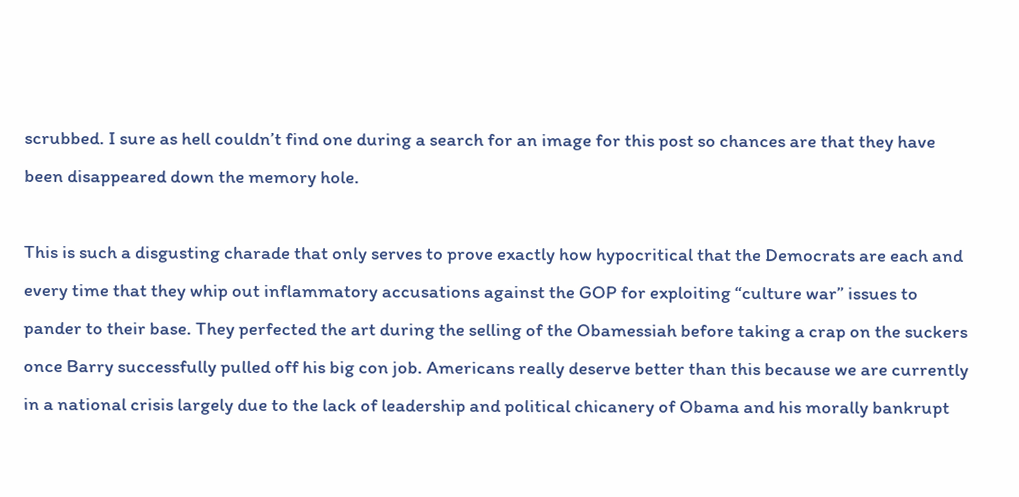scrubbed. I sure as hell couldn’t find one during a search for an image for this post so chances are that they have been disappeared down the memory hole.

This is such a disgusting charade that only serves to prove exactly how hypocritical that the Democrats are each and every time that they whip out inflammatory accusations against the GOP for exploiting “culture war” issues to pander to their base. They perfected the art during the selling of the Obamessiah before taking a crap on the suckers once Barry successfully pulled off his big con job. Americans really deserve better than this because we are currently in a national crisis largely due to the lack of leadership and political chicanery of Obama and his morally bankrupt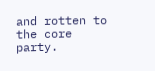and rotten to the core party.